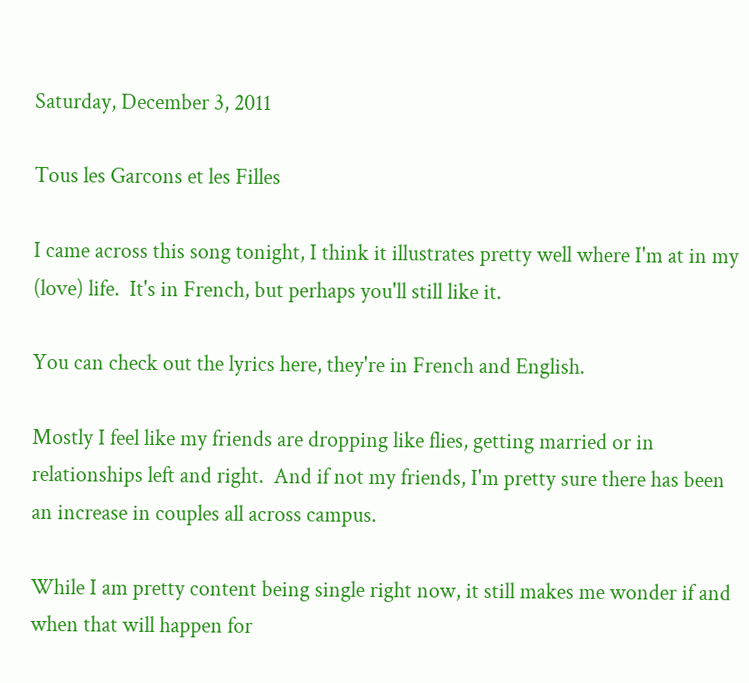Saturday, December 3, 2011

Tous les Garcons et les Filles

I came across this song tonight, I think it illustrates pretty well where I'm at in my (love) life.  It's in French, but perhaps you'll still like it.

You can check out the lyrics here, they're in French and English.

Mostly I feel like my friends are dropping like flies, getting married or in relationships left and right.  And if not my friends, I'm pretty sure there has been an increase in couples all across campus.

While I am pretty content being single right now, it still makes me wonder if and when that will happen for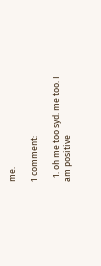me.

1 comment:

  1. oh me too syd. me too. I am positive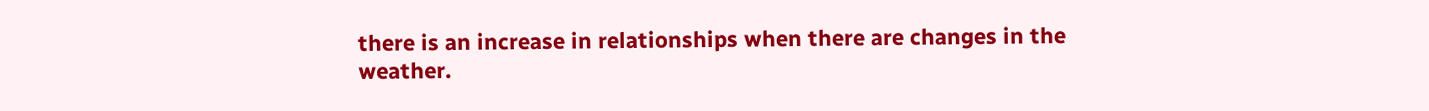there is an increase in relationships when there are changes in the weather.